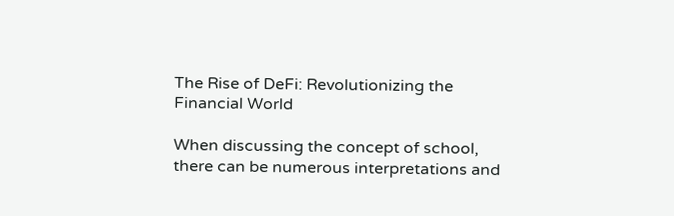The Rise of DeFi: Revolutionizing the Financial World

When discussing the concept of school, there can be numerous interpretations and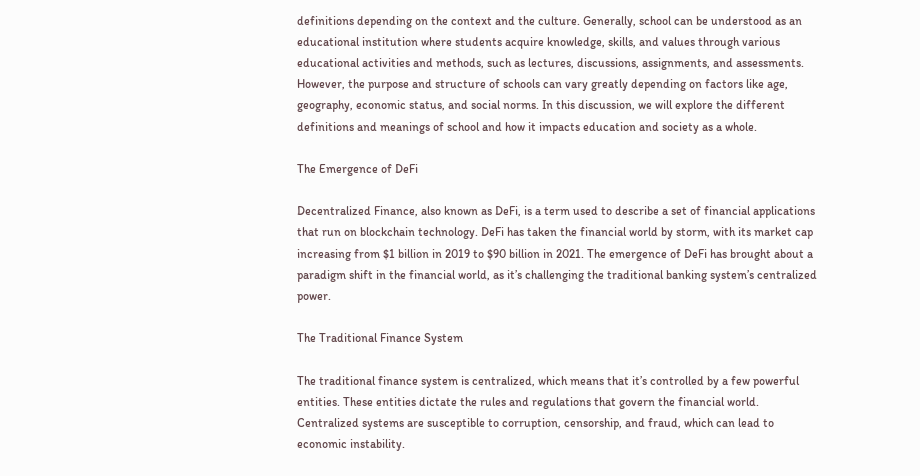definitions depending on the context and the culture. Generally, school can be understood as an educational institution where students acquire knowledge, skills, and values through various educational activities and methods, such as lectures, discussions, assignments, and assessments. However, the purpose and structure of schools can vary greatly depending on factors like age, geography, economic status, and social norms. In this discussion, we will explore the different definitions and meanings of school and how it impacts education and society as a whole.

The Emergence of DeFi

Decentralized Finance, also known as DeFi, is a term used to describe a set of financial applications that run on blockchain technology. DeFi has taken the financial world by storm, with its market cap increasing from $1 billion in 2019 to $90 billion in 2021. The emergence of DeFi has brought about a paradigm shift in the financial world, as it’s challenging the traditional banking system’s centralized power.

The Traditional Finance System

The traditional finance system is centralized, which means that it’s controlled by a few powerful entities. These entities dictate the rules and regulations that govern the financial world. Centralized systems are susceptible to corruption, censorship, and fraud, which can lead to economic instability.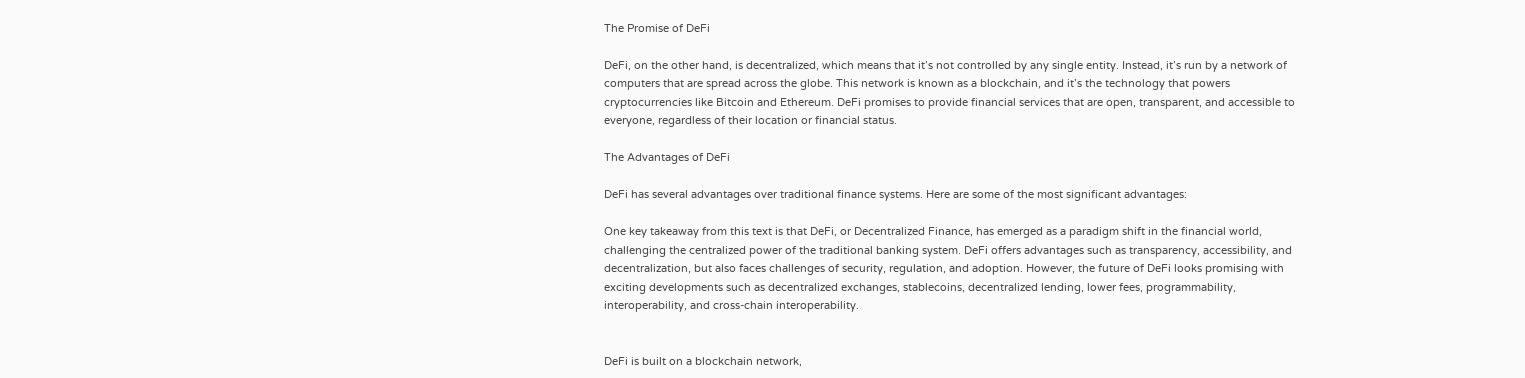The Promise of DeFi

DeFi, on the other hand, is decentralized, which means that it’s not controlled by any single entity. Instead, it’s run by a network of computers that are spread across the globe. This network is known as a blockchain, and it’s the technology that powers cryptocurrencies like Bitcoin and Ethereum. DeFi promises to provide financial services that are open, transparent, and accessible to everyone, regardless of their location or financial status.

The Advantages of DeFi

DeFi has several advantages over traditional finance systems. Here are some of the most significant advantages:

One key takeaway from this text is that DeFi, or Decentralized Finance, has emerged as a paradigm shift in the financial world, challenging the centralized power of the traditional banking system. DeFi offers advantages such as transparency, accessibility, and decentralization, but also faces challenges of security, regulation, and adoption. However, the future of DeFi looks promising with exciting developments such as decentralized exchanges, stablecoins, decentralized lending, lower fees, programmability, interoperability, and cross-chain interoperability.


DeFi is built on a blockchain network,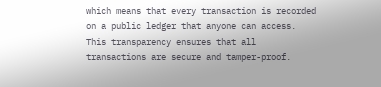which means that every transaction is recorded on a public ledger that anyone can access. This transparency ensures that all transactions are secure and tamper-proof.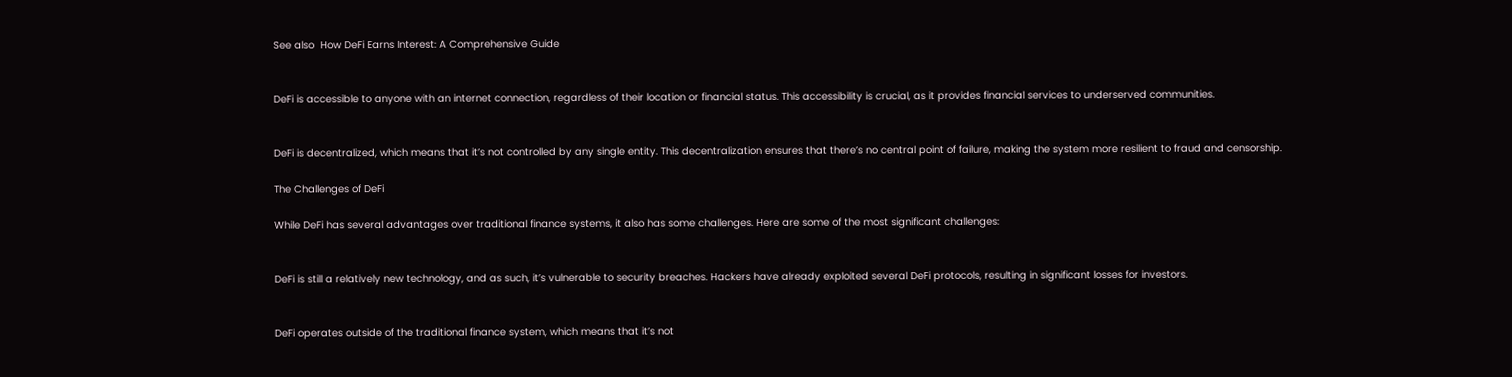See also  How DeFi Earns Interest: A Comprehensive Guide


DeFi is accessible to anyone with an internet connection, regardless of their location or financial status. This accessibility is crucial, as it provides financial services to underserved communities.


DeFi is decentralized, which means that it’s not controlled by any single entity. This decentralization ensures that there’s no central point of failure, making the system more resilient to fraud and censorship.

The Challenges of DeFi

While DeFi has several advantages over traditional finance systems, it also has some challenges. Here are some of the most significant challenges:


DeFi is still a relatively new technology, and as such, it’s vulnerable to security breaches. Hackers have already exploited several DeFi protocols, resulting in significant losses for investors.


DeFi operates outside of the traditional finance system, which means that it’s not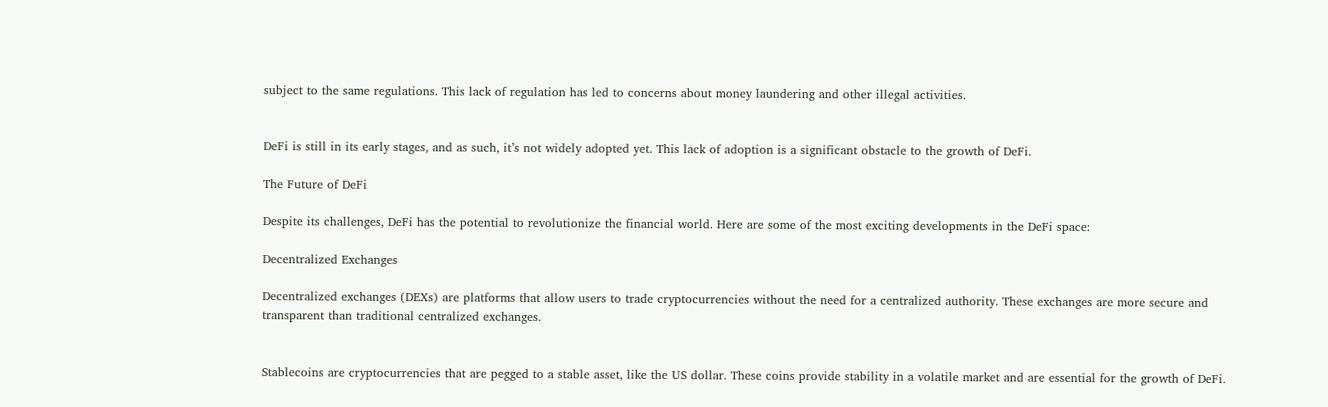subject to the same regulations. This lack of regulation has led to concerns about money laundering and other illegal activities.


DeFi is still in its early stages, and as such, it’s not widely adopted yet. This lack of adoption is a significant obstacle to the growth of DeFi.

The Future of DeFi

Despite its challenges, DeFi has the potential to revolutionize the financial world. Here are some of the most exciting developments in the DeFi space:

Decentralized Exchanges

Decentralized exchanges (DEXs) are platforms that allow users to trade cryptocurrencies without the need for a centralized authority. These exchanges are more secure and transparent than traditional centralized exchanges.


Stablecoins are cryptocurrencies that are pegged to a stable asset, like the US dollar. These coins provide stability in a volatile market and are essential for the growth of DeFi.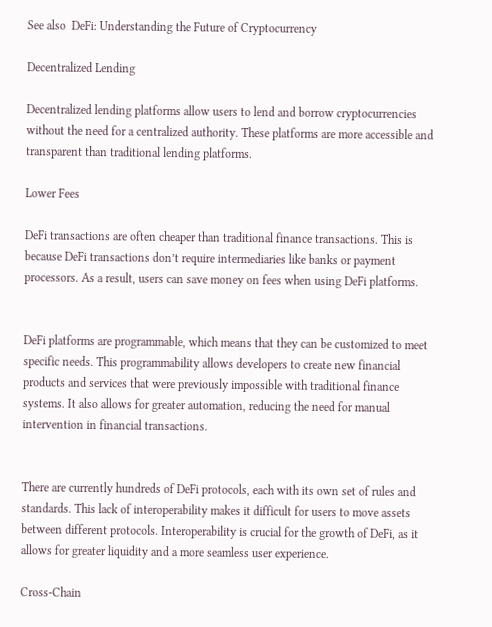See also  DeFi: Understanding the Future of Cryptocurrency

Decentralized Lending

Decentralized lending platforms allow users to lend and borrow cryptocurrencies without the need for a centralized authority. These platforms are more accessible and transparent than traditional lending platforms.

Lower Fees

DeFi transactions are often cheaper than traditional finance transactions. This is because DeFi transactions don’t require intermediaries like banks or payment processors. As a result, users can save money on fees when using DeFi platforms.


DeFi platforms are programmable, which means that they can be customized to meet specific needs. This programmability allows developers to create new financial products and services that were previously impossible with traditional finance systems. It also allows for greater automation, reducing the need for manual intervention in financial transactions.


There are currently hundreds of DeFi protocols, each with its own set of rules and standards. This lack of interoperability makes it difficult for users to move assets between different protocols. Interoperability is crucial for the growth of DeFi, as it allows for greater liquidity and a more seamless user experience.

Cross-Chain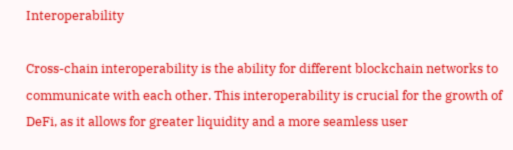Interoperability

Cross-chain interoperability is the ability for different blockchain networks to communicate with each other. This interoperability is crucial for the growth of DeFi, as it allows for greater liquidity and a more seamless user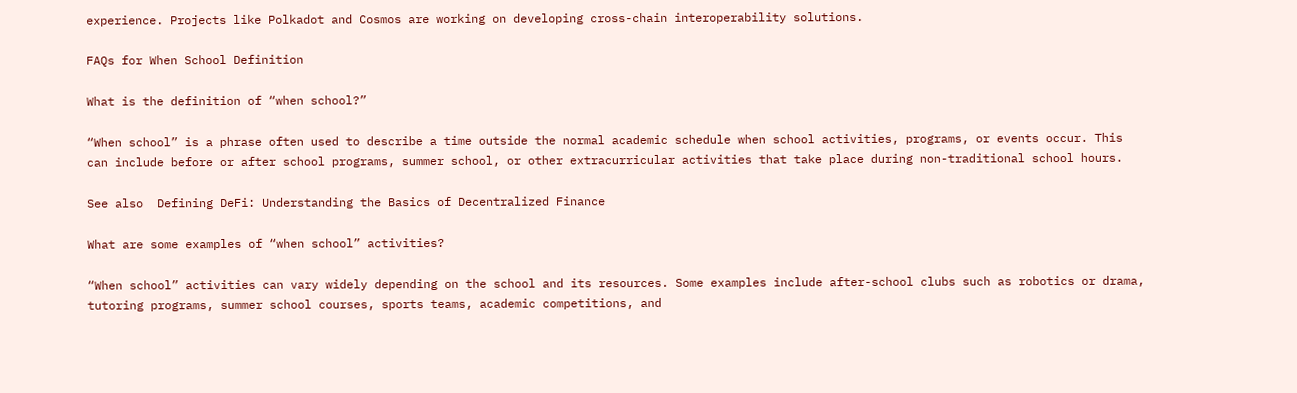experience. Projects like Polkadot and Cosmos are working on developing cross-chain interoperability solutions.

FAQs for When School Definition

What is the definition of “when school?”

“When school” is a phrase often used to describe a time outside the normal academic schedule when school activities, programs, or events occur. This can include before or after school programs, summer school, or other extracurricular activities that take place during non-traditional school hours.

See also  Defining DeFi: Understanding the Basics of Decentralized Finance

What are some examples of “when school” activities?

“When school” activities can vary widely depending on the school and its resources. Some examples include after-school clubs such as robotics or drama, tutoring programs, summer school courses, sports teams, academic competitions, and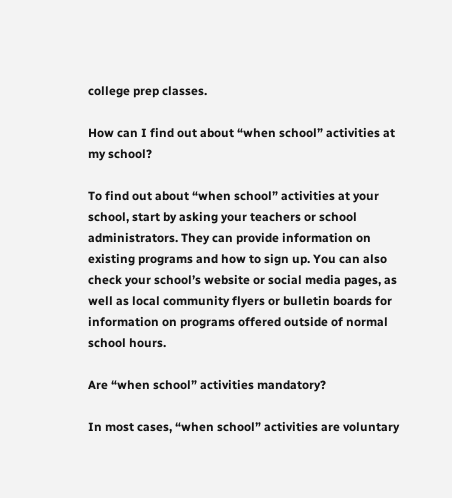college prep classes.

How can I find out about “when school” activities at my school?

To find out about “when school” activities at your school, start by asking your teachers or school administrators. They can provide information on existing programs and how to sign up. You can also check your school’s website or social media pages, as well as local community flyers or bulletin boards for information on programs offered outside of normal school hours.

Are “when school” activities mandatory?

In most cases, “when school” activities are voluntary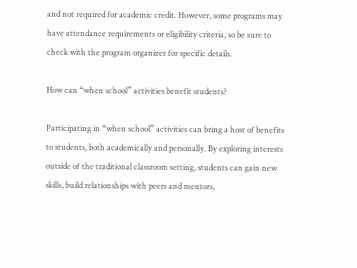and not required for academic credit. However, some programs may have attendance requirements or eligibility criteria, so be sure to check with the program organizer for specific details.

How can “when school” activities benefit students?

Participating in “when school” activities can bring a host of benefits to students, both academically and personally. By exploring interests outside of the traditional classroom setting, students can gain new skills, build relationships with peers and mentors,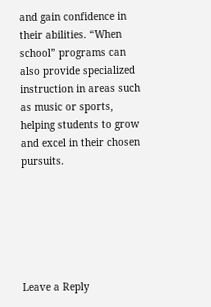and gain confidence in their abilities. “When school” programs can also provide specialized instruction in areas such as music or sports, helping students to grow and excel in their chosen pursuits.






Leave a Reply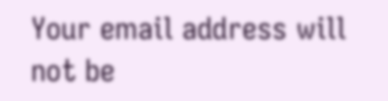Your email address will not be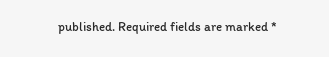published. Required fields are marked *